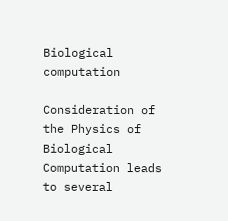Biological computation

Consideration of the Physics of Biological Computation leads to several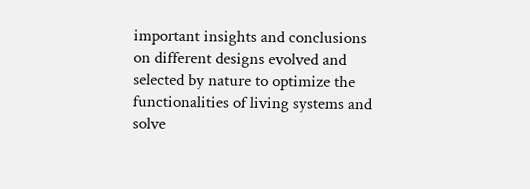important insights and conclusions on different designs evolved and selected by nature to optimize the functionalities of living systems and solve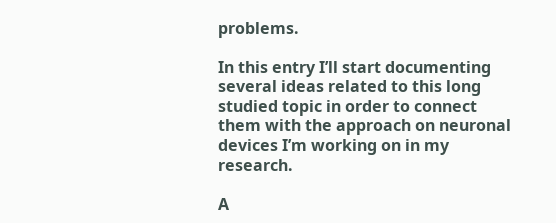problems.

In this entry I’ll start documenting several ideas related to this long studied topic in order to connect them with the approach on neuronal devices I’m working on in my research.

A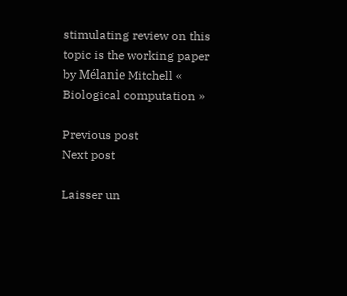stimulating review on this topic is the working paper by Mélanie Mitchell « Biological computation »

Previous post
Next post

Laisser un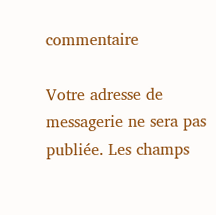commentaire

Votre adresse de messagerie ne sera pas publiée. Les champs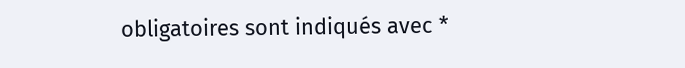obligatoires sont indiqués avec *